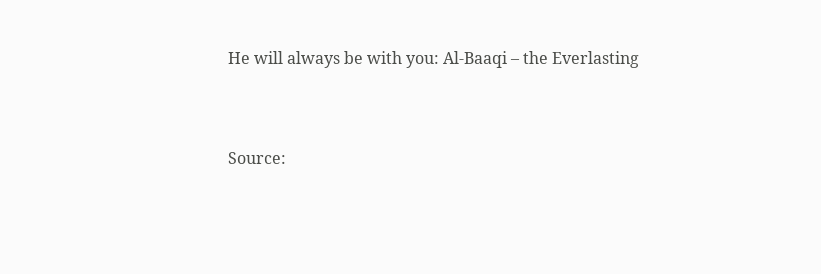He will always be with you: Al-Baaqi – the Everlasting


Source: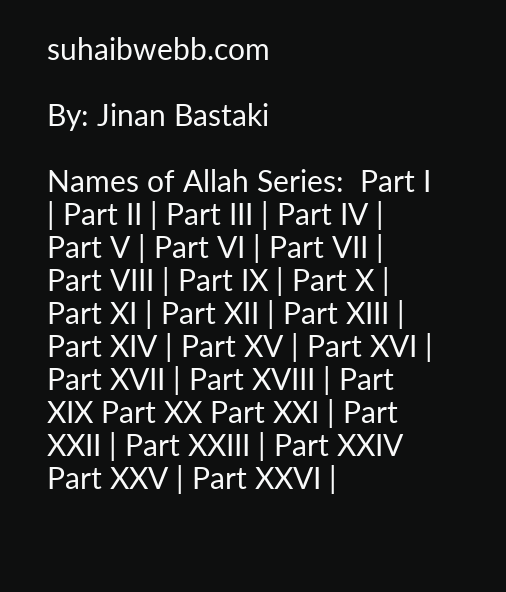suhaibwebb.com

By: Jinan Bastaki

Names of Allah Series:  Part I | Part II | Part III | Part IV | Part V | Part VI | Part VII | Part VIII | Part IX | Part X | Part XI | Part XII | Part XIII | Part XIV | Part XV | Part XVI | Part XVII | Part XVIII | Part XIX Part XX Part XXI | Part XXII | Part XXIII | Part XXIV Part XXV | Part XXVI |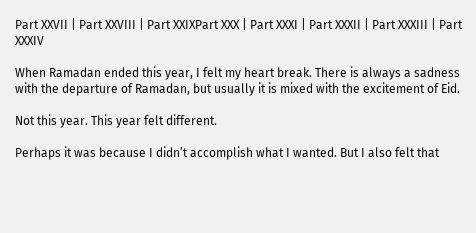Part XXVII | Part XXVIII | Part XXIXPart XXX | Part XXXI | Part XXXII | Part XXXIII | Part XXXIV

When Ramadan ended this year, I felt my heart break. There is always a sadness with the departure of Ramadan, but usually it is mixed with the excitement of Eid.

Not this year. This year felt different.

Perhaps it was because I didn’t accomplish what I wanted. But I also felt that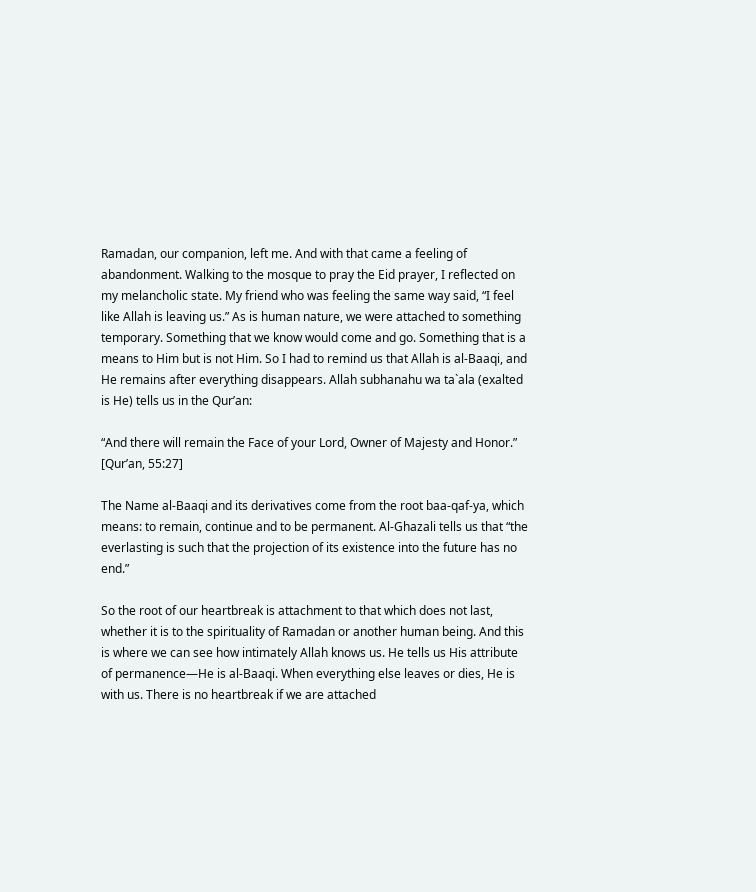Ramadan, our companion, left me. And with that came a feeling of abandonment. Walking to the mosque to pray the Eid prayer, I reflected on my melancholic state. My friend who was feeling the same way said, “I feel like Allah is leaving us.” As is human nature, we were attached to something temporary. Something that we know would come and go. Something that is a means to Him but is not Him. So I had to remind us that Allah is al-Baaqi, and He remains after everything disappears. Allah subhanahu wa ta`ala (exalted is He) tells us in the Qur’an:

“And there will remain the Face of your Lord, Owner of Majesty and Honor.” [Qur’an, 55:27]

The Name al-Baaqi and its derivatives come from the root baa-qaf-ya, which means: to remain, continue and to be permanent. Al-Ghazali tells us that “the everlasting is such that the projection of its existence into the future has no end.”

So the root of our heartbreak is attachment to that which does not last, whether it is to the spirituality of Ramadan or another human being. And this is where we can see how intimately Allah knows us. He tells us His attribute of permanence—He is al-Baaqi. When everything else leaves or dies, He is with us. There is no heartbreak if we are attached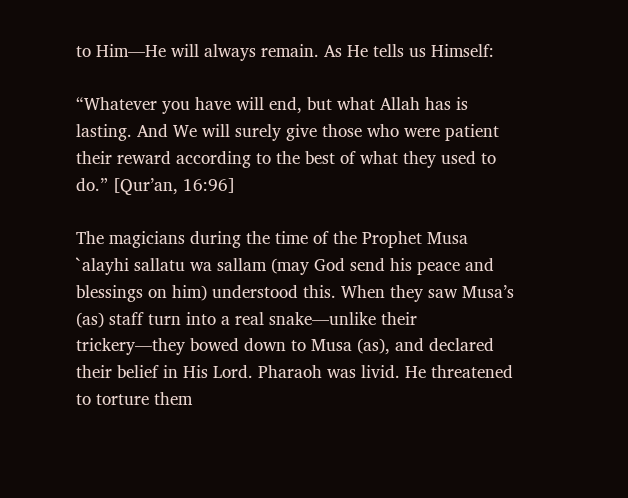to Him—He will always remain. As He tells us Himself:

“Whatever you have will end, but what Allah has is lasting. And We will surely give those who were patient their reward according to the best of what they used to do.” [Qur’an, 16:96]

The magicians during the time of the Prophet Musa `alayhi sallatu wa sallam (may God send his peace and blessings on him) understood this. When they saw Musa’s (as) staff turn into a real snake—unlike their trickery—they bowed down to Musa (as), and declared their belief in His Lord. Pharaoh was livid. He threatened to torture them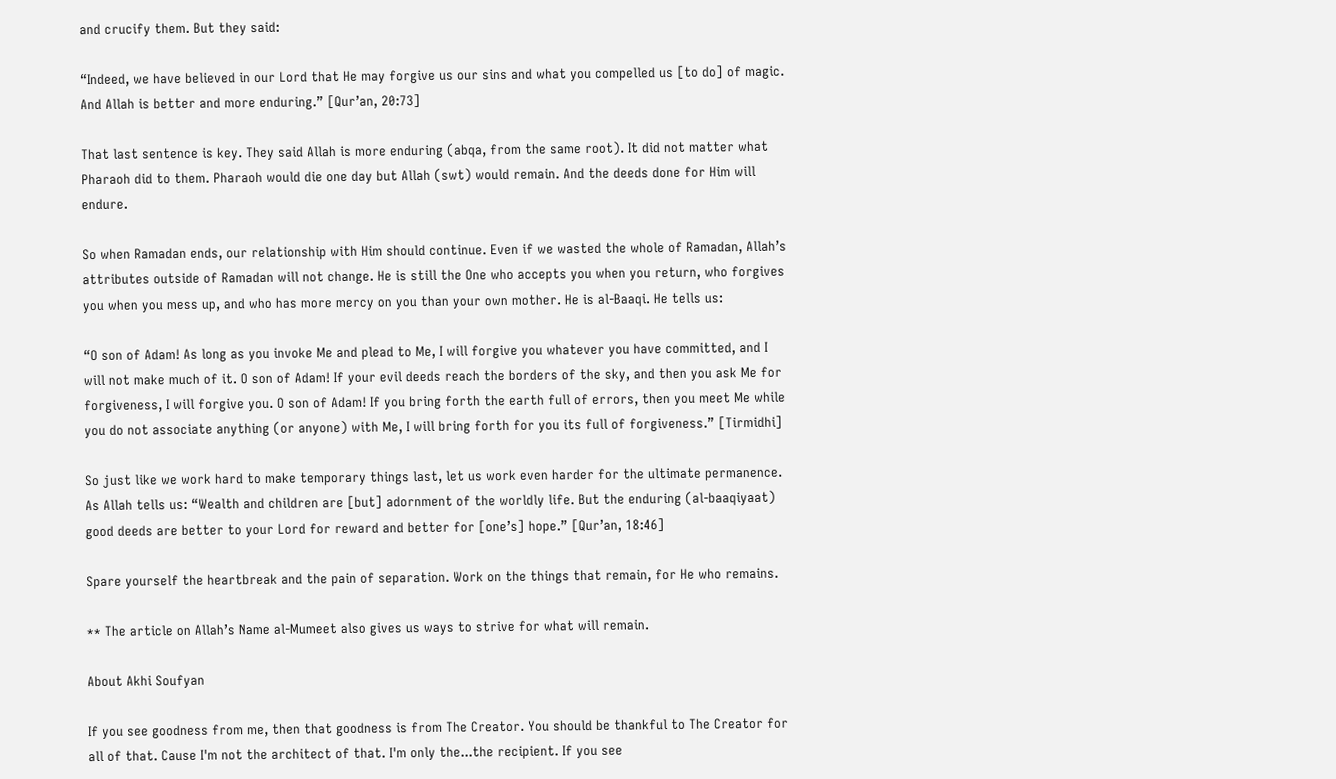and crucify them. But they said:

“Indeed, we have believed in our Lord that He may forgive us our sins and what you compelled us [to do] of magic. And Allah is better and more enduring.” [Qur’an, 20:73]

That last sentence is key. They said Allah is more enduring (abqa, from the same root). It did not matter what Pharaoh did to them. Pharaoh would die one day but Allah (swt) would remain. And the deeds done for Him will endure.

So when Ramadan ends, our relationship with Him should continue. Even if we wasted the whole of Ramadan, Allah’s attributes outside of Ramadan will not change. He is still the One who accepts you when you return, who forgives you when you mess up, and who has more mercy on you than your own mother. He is al-Baaqi. He tells us:

“O son of Adam! As long as you invoke Me and plead to Me, I will forgive you whatever you have committed, and I will not make much of it. O son of Adam! If your evil deeds reach the borders of the sky, and then you ask Me for forgiveness, I will forgive you. O son of Adam! If you bring forth the earth full of errors, then you meet Me while you do not associate anything (or anyone) with Me, I will bring forth for you its full of forgiveness.” [Tirmidhi]

So just like we work hard to make temporary things last, let us work even harder for the ultimate permanence. As Allah tells us: “Wealth and children are [but] adornment of the worldly life. But the enduring (al-baaqiyaat) good deeds are better to your Lord for reward and better for [one’s] hope.” [Qur’an, 18:46]

Spare yourself the heartbreak and the pain of separation. Work on the things that remain, for He who remains.

** The article on Allah’s Name al-Mumeet also gives us ways to strive for what will remain.

About Akhi Soufyan

If you see goodness from me, then that goodness is from The Creator. You should be thankful to The Creator for all of that. Cause I'm not the architect of that. I'm only the...the recipient. If you see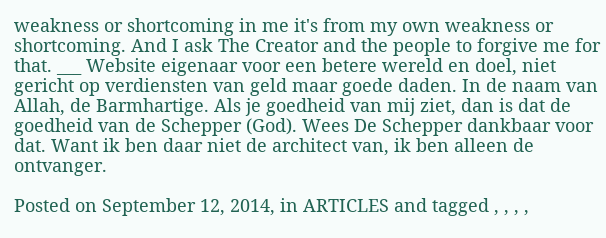weakness or shortcoming in me it's from my own weakness or shortcoming. And I ask The Creator and the people to forgive me for that. ___ Website eigenaar voor een betere wereld en doel, niet gericht op verdiensten van geld maar goede daden. In de naam van Allah, de Barmhartige. Als je goedheid van mij ziet, dan is dat de goedheid van de Schepper (God). Wees De Schepper dankbaar voor dat. Want ik ben daar niet de architect van, ik ben alleen de ontvanger.

Posted on September 12, 2014, in ARTICLES and tagged , , , ,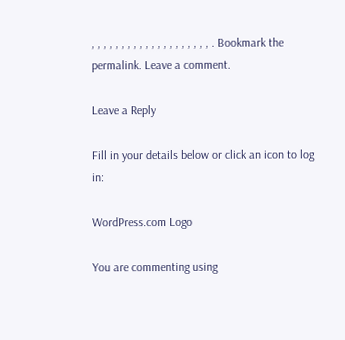, , , , , , , , , , , , , , , , , , , , . Bookmark the permalink. Leave a comment.

Leave a Reply

Fill in your details below or click an icon to log in:

WordPress.com Logo

You are commenting using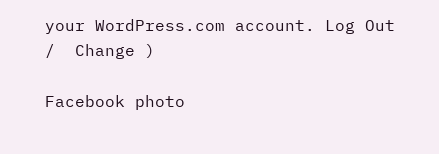your WordPress.com account. Log Out /  Change )

Facebook photo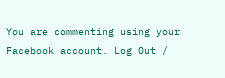You are commenting using your Facebook account. Log Out /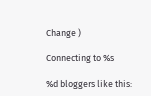Change )

Connecting to %s

%d bloggers like this: